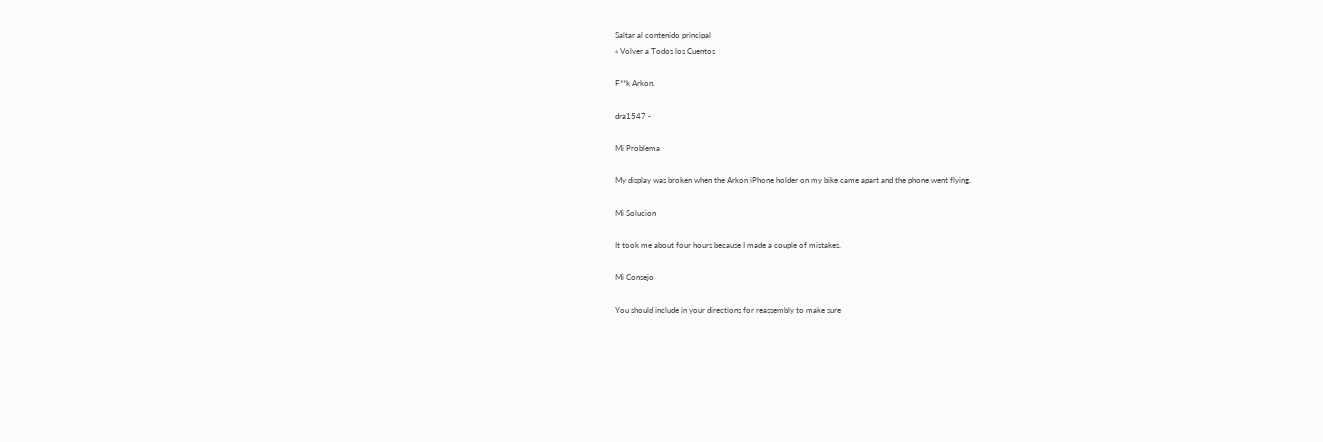Saltar al contenido principal
« Volver a Todos los Cuentos

F**k Arkon.

dra1547 -

Mi Problema

My display was broken when the Arkon iPhone holder on my bike came apart and the phone went flying.

Mi Solucion

It took me about four hours because I made a couple of mistakes.

Mi Consejo

You should include in your directions for reassembly to make sure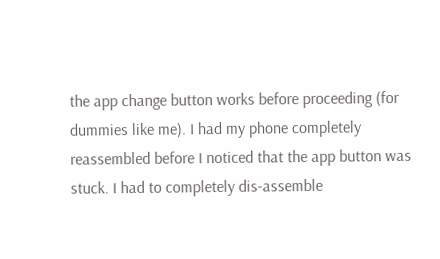the app change button works before proceeding (for dummies like me). I had my phone completely reassembled before I noticed that the app button was stuck. I had to completely dis-assemble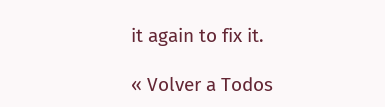it again to fix it.

« Volver a Todos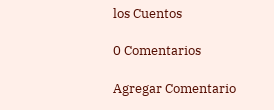los Cuentos

0 Comentarios

Agregar Comentario